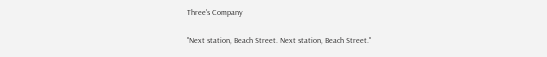Three's Company

"Next station, Beach Street. Next station, Beach Street."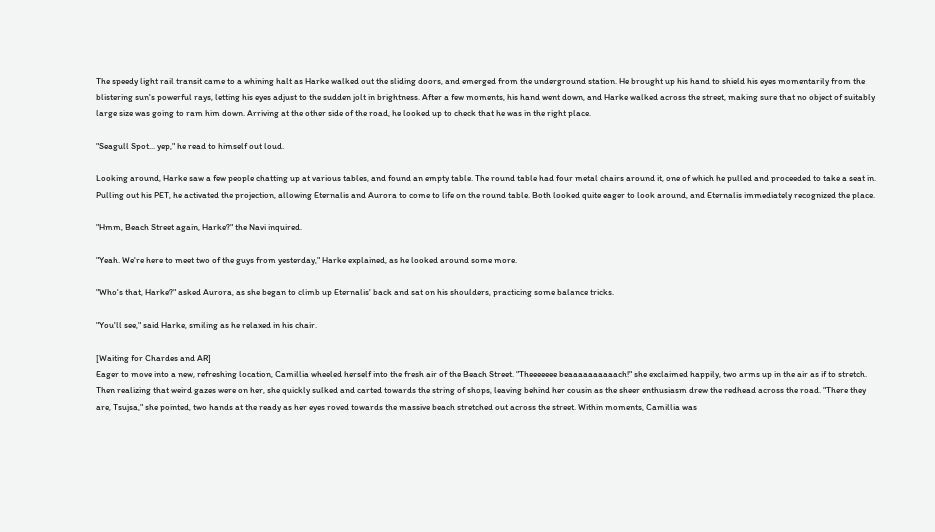The speedy light rail transit came to a whining halt as Harke walked out the sliding doors, and emerged from the underground station. He brought up his hand to shield his eyes momentarily from the blistering sun's powerful rays, letting his eyes adjust to the sudden jolt in brightness. After a few moments, his hand went down, and Harke walked across the street, making sure that no object of suitably large size was going to ram him down. Arriving at the other side of the road, he looked up to check that he was in the right place.

"Seagull Spot... yep," he read to himself out loud.

Looking around, Harke saw a few people chatting up at various tables, and found an empty table. The round table had four metal chairs around it, one of which he pulled and proceeded to take a seat in. Pulling out his PET, he activated the projection, allowing Eternalis and Aurora to come to life on the round table. Both looked quite eager to look around, and Eternalis immediately recognized the place.

"Hmm, Beach Street again, Harke?" the Navi inquired.

"Yeah. We're here to meet two of the guys from yesterday," Harke explained, as he looked around some more.

"Who's that, Harke?" asked Aurora, as she began to climb up Eternalis' back and sat on his shoulders, practicing some balance tricks.

"You'll see," said Harke, smiling as he relaxed in his chair.

[Waiting for Chardes and AR]
Eager to move into a new, refreshing location, Camillia wheeled herself into the fresh air of the Beach Street. "Theeeeeee beaaaaaaaaaach!" she exclaimed happily, two arms up in the air as if to stretch. Then realizing that weird gazes were on her, she quickly sulked and carted towards the string of shops, leaving behind her cousin as the sheer enthusiasm drew the redhead across the road. "There they are, Tsujsa," she pointed, two hands at the ready as her eyes roved towards the massive beach stretched out across the street. Within moments, Camillia was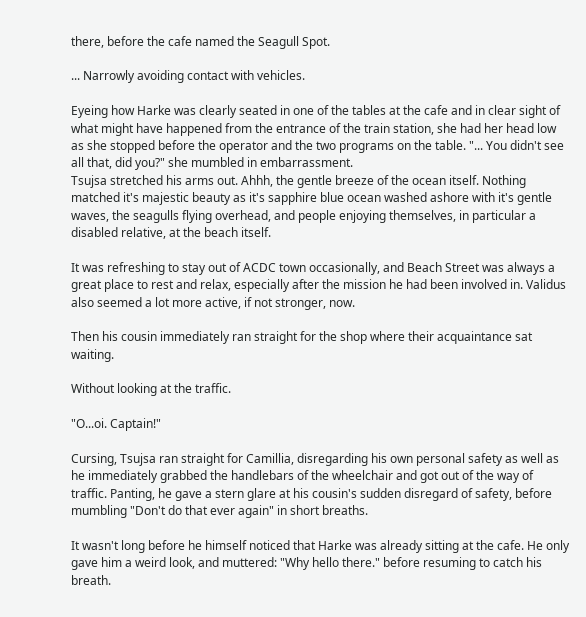there, before the cafe named the Seagull Spot.

... Narrowly avoiding contact with vehicles.

Eyeing how Harke was clearly seated in one of the tables at the cafe and in clear sight of what might have happened from the entrance of the train station, she had her head low as she stopped before the operator and the two programs on the table. "... You didn't see all that, did you?" she mumbled in embarrassment.
Tsujsa stretched his arms out. Ahhh, the gentle breeze of the ocean itself. Nothing matched it's majestic beauty as it's sapphire blue ocean washed ashore with it's gentle waves, the seagulls flying overhead, and people enjoying themselves, in particular a disabled relative, at the beach itself.

It was refreshing to stay out of ACDC town occasionally, and Beach Street was always a great place to rest and relax, especially after the mission he had been involved in. Validus also seemed a lot more active, if not stronger, now.

Then his cousin immediately ran straight for the shop where their acquaintance sat waiting.

Without looking at the traffic.

"O...oi. Captain!"

Cursing, Tsujsa ran straight for Camillia, disregarding his own personal safety as well as he immediately grabbed the handlebars of the wheelchair and got out of the way of traffic. Panting, he gave a stern glare at his cousin's sudden disregard of safety, before mumbling "Don't do that ever again" in short breaths.

It wasn't long before he himself noticed that Harke was already sitting at the cafe. He only gave him a weird look, and muttered: "Why hello there." before resuming to catch his breath.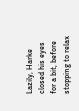Lazily, Harke closed his eyes for a bit, before stopping to relax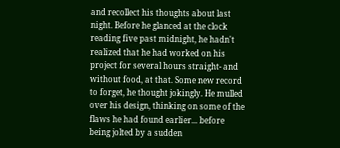and recollect his thoughts about last night. Before he glanced at the clock reading five past midnight, he hadn't realized that he had worked on his project for several hours straight- and without food, at that. Some new record to forget, he thought jokingly. He mulled over his design, thinking on some of the flaws he had found earlier... before being jolted by a sudden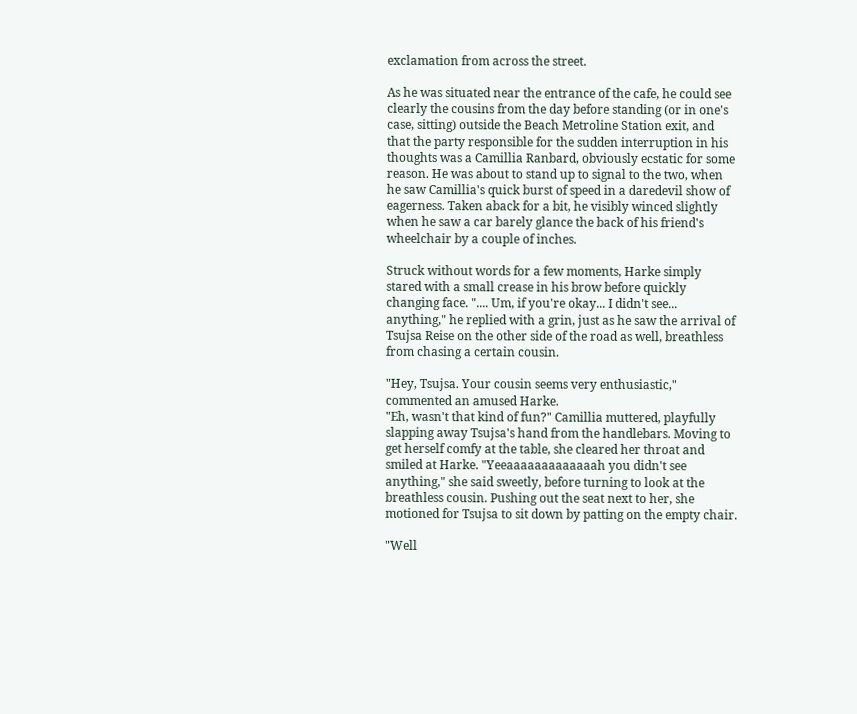exclamation from across the street.

As he was situated near the entrance of the cafe, he could see clearly the cousins from the day before standing (or in one's case, sitting) outside the Beach Metroline Station exit, and that the party responsible for the sudden interruption in his thoughts was a Camillia Ranbard, obviously ecstatic for some reason. He was about to stand up to signal to the two, when he saw Camillia's quick burst of speed in a daredevil show of eagerness. Taken aback for a bit, he visibly winced slightly when he saw a car barely glance the back of his friend's wheelchair by a couple of inches.

Struck without words for a few moments, Harke simply stared with a small crease in his brow before quickly changing face. ".... Um, if you're okay... I didn't see... anything," he replied with a grin, just as he saw the arrival of Tsujsa Reise on the other side of the road as well, breathless from chasing a certain cousin.

"Hey, Tsujsa. Your cousin seems very enthusiastic," commented an amused Harke.
"Eh, wasn't that kind of fun?" Camillia muttered, playfully slapping away Tsujsa's hand from the handlebars. Moving to get herself comfy at the table, she cleared her throat and smiled at Harke. "Yeeaaaaaaaaaaaaah you didn't see anything," she said sweetly, before turning to look at the breathless cousin. Pushing out the seat next to her, she motioned for Tsujsa to sit down by patting on the empty chair.

"Well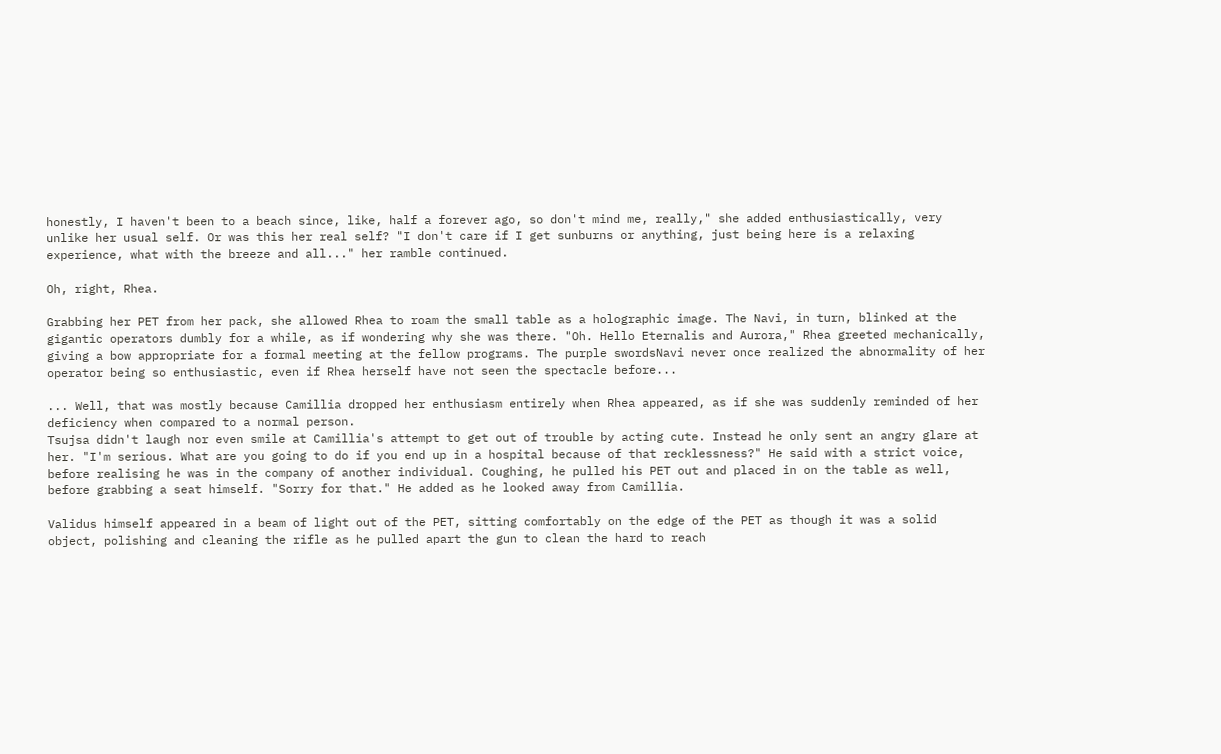honestly, I haven't been to a beach since, like, half a forever ago, so don't mind me, really," she added enthusiastically, very unlike her usual self. Or was this her real self? "I don't care if I get sunburns or anything, just being here is a relaxing experience, what with the breeze and all..." her ramble continued.

Oh, right, Rhea.

Grabbing her PET from her pack, she allowed Rhea to roam the small table as a holographic image. The Navi, in turn, blinked at the gigantic operators dumbly for a while, as if wondering why she was there. "Oh. Hello Eternalis and Aurora," Rhea greeted mechanically, giving a bow appropriate for a formal meeting at the fellow programs. The purple swordsNavi never once realized the abnormality of her operator being so enthusiastic, even if Rhea herself have not seen the spectacle before...

... Well, that was mostly because Camillia dropped her enthusiasm entirely when Rhea appeared, as if she was suddenly reminded of her deficiency when compared to a normal person.
Tsujsa didn't laugh nor even smile at Camillia's attempt to get out of trouble by acting cute. Instead he only sent an angry glare at her. "I'm serious. What are you going to do if you end up in a hospital because of that recklessness?" He said with a strict voice, before realising he was in the company of another individual. Coughing, he pulled his PET out and placed in on the table as well, before grabbing a seat himself. "Sorry for that." He added as he looked away from Camillia.

Validus himself appeared in a beam of light out of the PET, sitting comfortably on the edge of the PET as though it was a solid object, polishing and cleaning the rifle as he pulled apart the gun to clean the hard to reach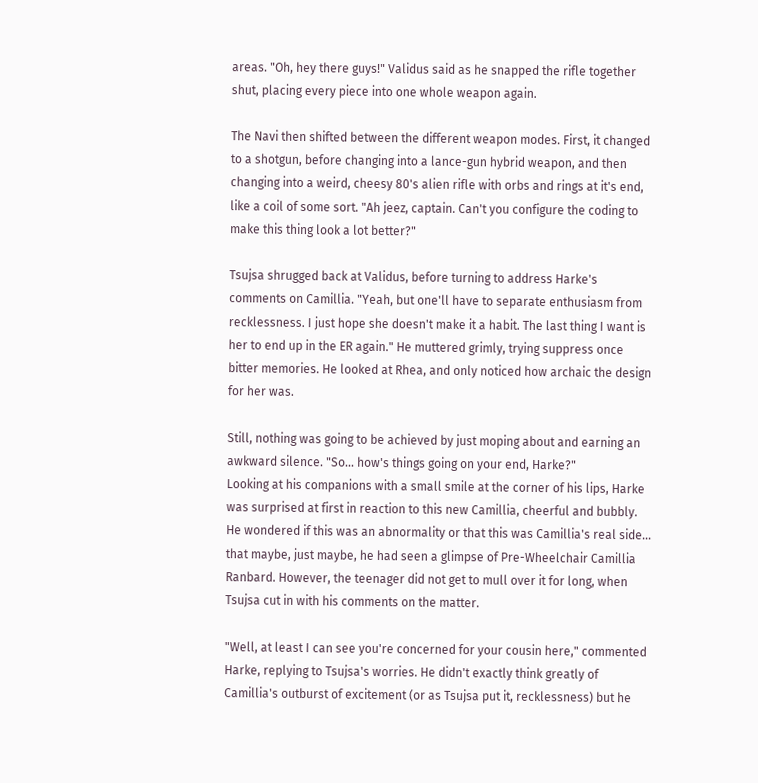areas. "Oh, hey there guys!" Validus said as he snapped the rifle together shut, placing every piece into one whole weapon again.

The Navi then shifted between the different weapon modes. First, it changed to a shotgun, before changing into a lance-gun hybrid weapon, and then changing into a weird, cheesy 80's alien rifle with orbs and rings at it's end, like a coil of some sort. "Ah jeez, captain. Can't you configure the coding to make this thing look a lot better?"

Tsujsa shrugged back at Validus, before turning to address Harke's comments on Camillia. "Yeah, but one'll have to separate enthusiasm from recklessness. I just hope she doesn't make it a habit. The last thing I want is her to end up in the ER again." He muttered grimly, trying suppress once bitter memories. He looked at Rhea, and only noticed how archaic the design for her was.

Still, nothing was going to be achieved by just moping about and earning an awkward silence. "So... how's things going on your end, Harke?"
Looking at his companions with a small smile at the corner of his lips, Harke was surprised at first in reaction to this new Camillia, cheerful and bubbly. He wondered if this was an abnormality or that this was Camillia's real side... that maybe, just maybe, he had seen a glimpse of Pre-Wheelchair Camillia Ranbard. However, the teenager did not get to mull over it for long, when Tsujsa cut in with his comments on the matter.

"Well, at least I can see you're concerned for your cousin here," commented Harke, replying to Tsujsa's worries. He didn't exactly think greatly of Camillia's outburst of excitement (or as Tsujsa put it, recklessness) but he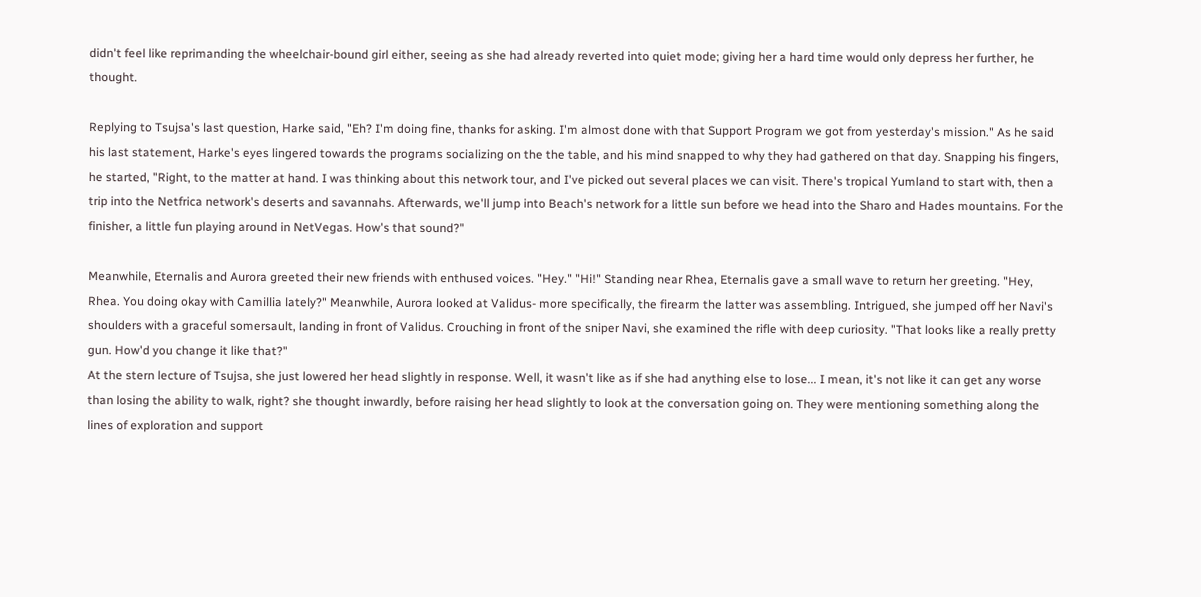didn't feel like reprimanding the wheelchair-bound girl either, seeing as she had already reverted into quiet mode; giving her a hard time would only depress her further, he thought.

Replying to Tsujsa's last question, Harke said, "Eh? I'm doing fine, thanks for asking. I'm almost done with that Support Program we got from yesterday's mission." As he said his last statement, Harke's eyes lingered towards the programs socializing on the the table, and his mind snapped to why they had gathered on that day. Snapping his fingers, he started, "Right, to the matter at hand. I was thinking about this network tour, and I've picked out several places we can visit. There's tropical Yumland to start with, then a trip into the Netfrica network's deserts and savannahs. Afterwards, we'll jump into Beach's network for a little sun before we head into the Sharo and Hades mountains. For the finisher, a little fun playing around in NetVegas. How's that sound?"

Meanwhile, Eternalis and Aurora greeted their new friends with enthused voices. "Hey." "Hi!" Standing near Rhea, Eternalis gave a small wave to return her greeting. "Hey, Rhea. You doing okay with Camillia lately?" Meanwhile, Aurora looked at Validus- more specifically, the firearm the latter was assembling. Intrigued, she jumped off her Navi's shoulders with a graceful somersault, landing in front of Validus. Crouching in front of the sniper Navi, she examined the rifle with deep curiosity. "That looks like a really pretty gun. How'd you change it like that?"
At the stern lecture of Tsujsa, she just lowered her head slightly in response. Well, it wasn't like as if she had anything else to lose... I mean, it's not like it can get any worse than losing the ability to walk, right? she thought inwardly, before raising her head slightly to look at the conversation going on. They were mentioning something along the lines of exploration and support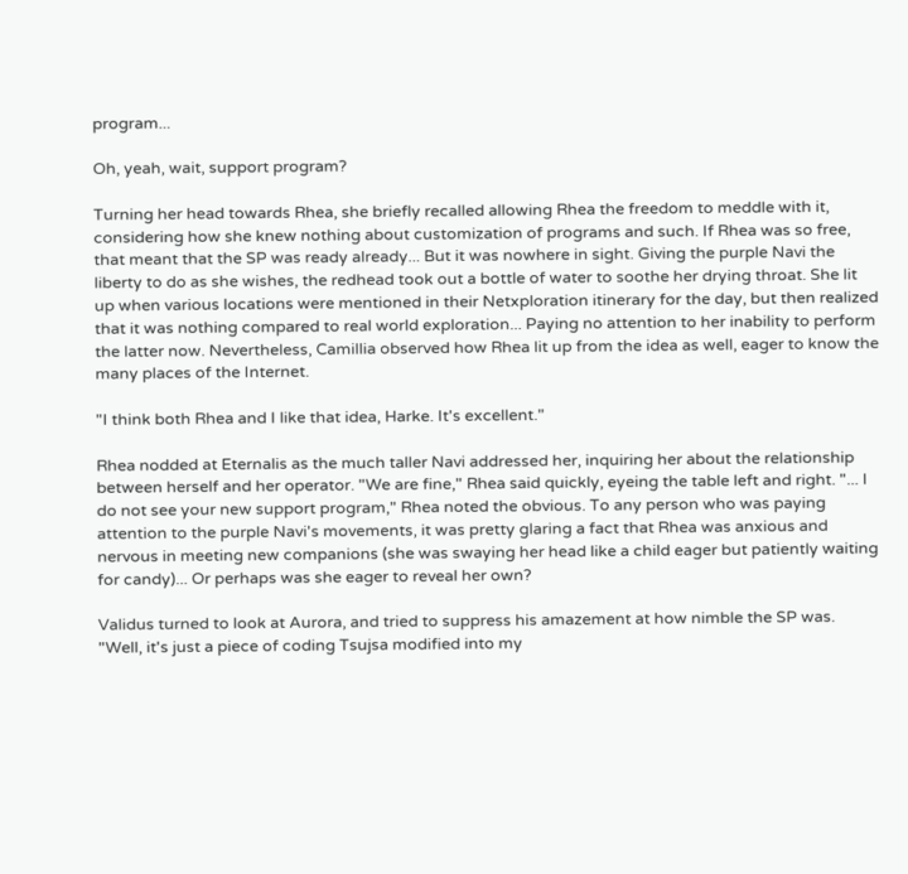program...

Oh, yeah, wait, support program?

Turning her head towards Rhea, she briefly recalled allowing Rhea the freedom to meddle with it, considering how she knew nothing about customization of programs and such. If Rhea was so free, that meant that the SP was ready already... But it was nowhere in sight. Giving the purple Navi the liberty to do as she wishes, the redhead took out a bottle of water to soothe her drying throat. She lit up when various locations were mentioned in their Netxploration itinerary for the day, but then realized that it was nothing compared to real world exploration... Paying no attention to her inability to perform the latter now. Nevertheless, Camillia observed how Rhea lit up from the idea as well, eager to know the many places of the Internet.

"I think both Rhea and I like that idea, Harke. It's excellent."

Rhea nodded at Eternalis as the much taller Navi addressed her, inquiring her about the relationship between herself and her operator. "We are fine," Rhea said quickly, eyeing the table left and right. "... I do not see your new support program," Rhea noted the obvious. To any person who was paying attention to the purple Navi's movements, it was pretty glaring a fact that Rhea was anxious and nervous in meeting new companions (she was swaying her head like a child eager but patiently waiting for candy)... Or perhaps was she eager to reveal her own?

Validus turned to look at Aurora, and tried to suppress his amazement at how nimble the SP was. "Well, it's just a piece of coding Tsujsa modified into my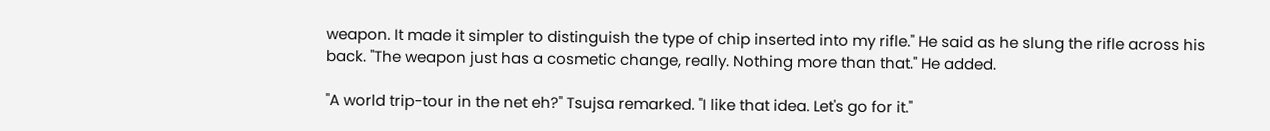weapon. It made it simpler to distinguish the type of chip inserted into my rifle." He said as he slung the rifle across his back. "The weapon just has a cosmetic change, really. Nothing more than that." He added.

"A world trip-tour in the net eh?" Tsujsa remarked. "I like that idea. Let's go for it."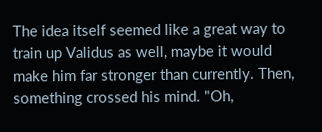The idea itself seemed like a great way to train up Validus as well, maybe it would make him far stronger than currently. Then, something crossed his mind. "Oh,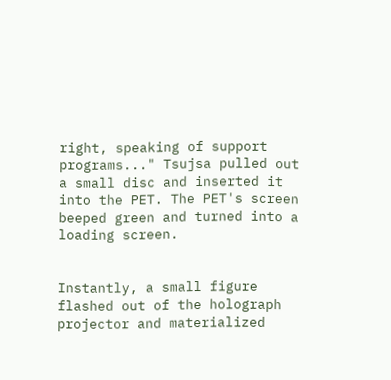right, speaking of support programs..." Tsujsa pulled out a small disc and inserted it into the PET. The PET's screen beeped green and turned into a loading screen.


Instantly, a small figure flashed out of the holograph projector and materialized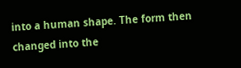into a human shape. The form then changed into the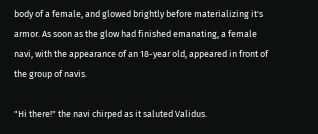body of a female, and glowed brightly before materializing it's armor. As soon as the glow had finished emanating, a female navi, with the appearance of an 18-year old, appeared in front of the group of navis.

"Hi there!" the navi chirped as it saluted Validus.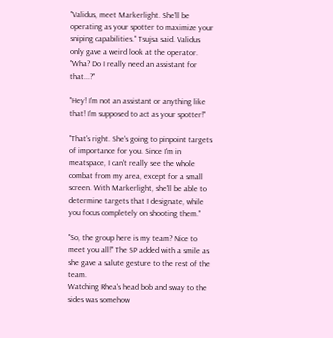"Validus, meet Markerlight. She'll be operating as your spotter to maximize your sniping capabilities." Tsujsa said. Validus only gave a weird look at the operator. "Wha? Do I really need an assistant for that...?"

"Hey! I'm not an assistant or anything like that! I'm supposed to act as your spotter!"

"That's right. She's going to pinpoint targets of importance for you. Since I'm in meatspace, I can't really see the whole combat from my area, except for a small screen. With Markerlight, she'll be able to determine targets that I designate, while you focus completely on shooting them."

"So, the group here is my team? Nice to meet you all!" The SP added with a smile as she gave a salute gesture to the rest of the team.
Watching Rhea's head bob and sway to the sides was somehow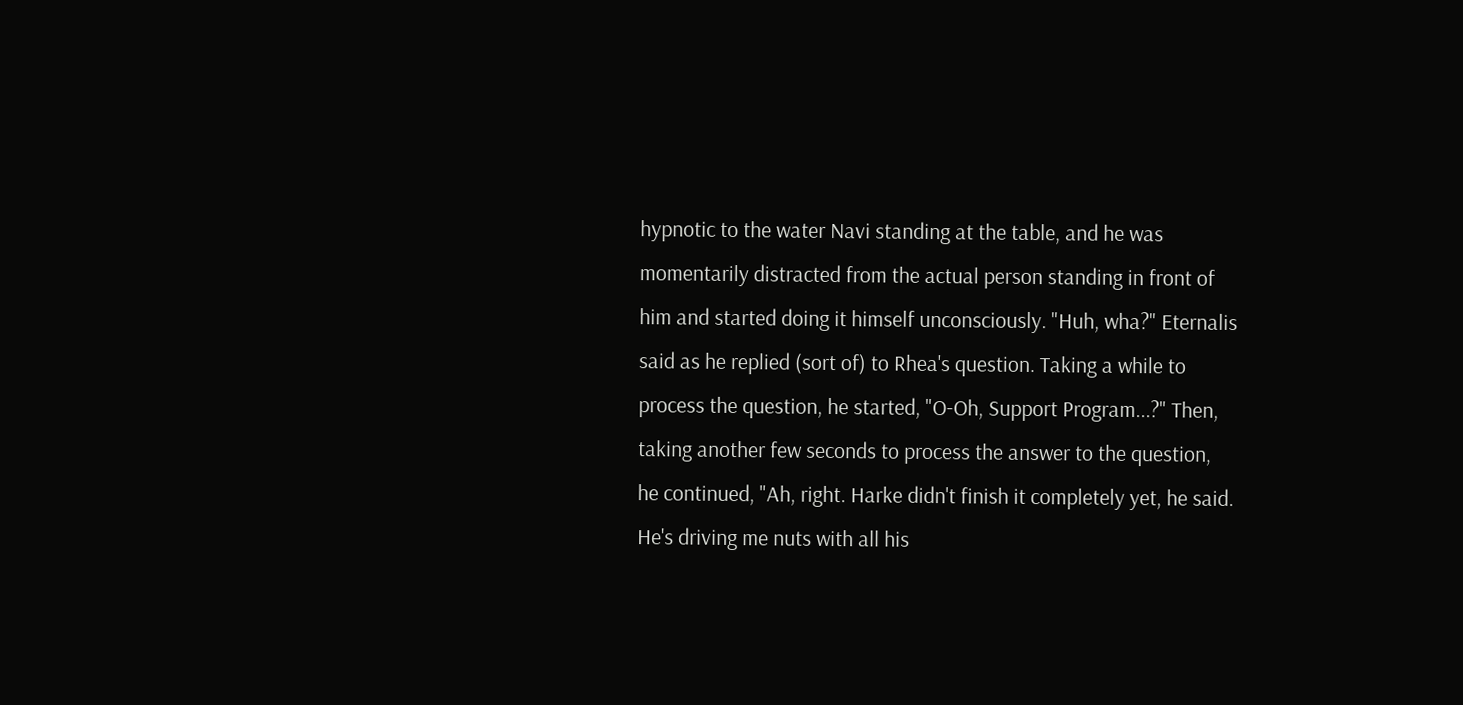hypnotic to the water Navi standing at the table, and he was momentarily distracted from the actual person standing in front of him and started doing it himself unconsciously. "Huh, wha?" Eternalis said as he replied (sort of) to Rhea's question. Taking a while to process the question, he started, "O-Oh, Support Program...?" Then, taking another few seconds to process the answer to the question, he continued, "Ah, right. Harke didn't finish it completely yet, he said. He's driving me nuts with all his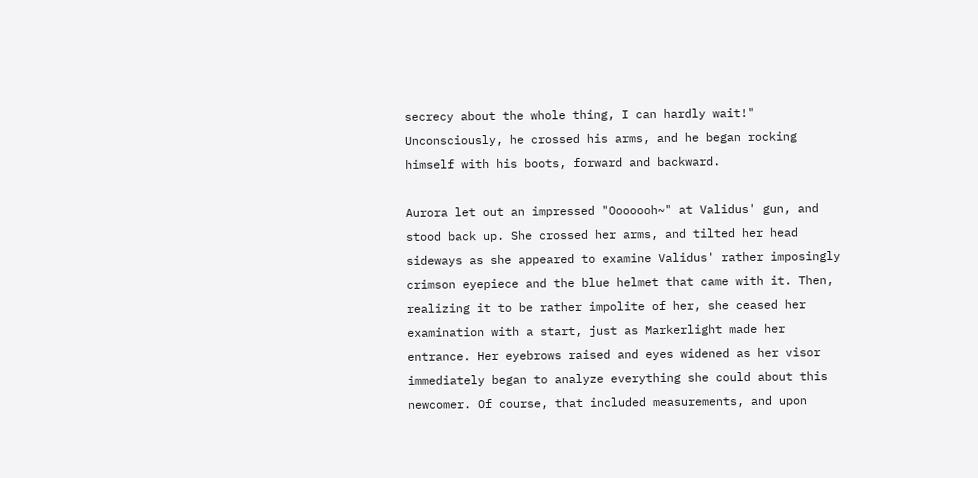secrecy about the whole thing, I can hardly wait!" Unconsciously, he crossed his arms, and he began rocking himself with his boots, forward and backward.

Aurora let out an impressed "Ooooooh~" at Validus' gun, and stood back up. She crossed her arms, and tilted her head sideways as she appeared to examine Validus' rather imposingly crimson eyepiece and the blue helmet that came with it. Then, realizing it to be rather impolite of her, she ceased her examination with a start, just as Markerlight made her entrance. Her eyebrows raised and eyes widened as her visor immediately began to analyze everything she could about this newcomer. Of course, that included measurements, and upon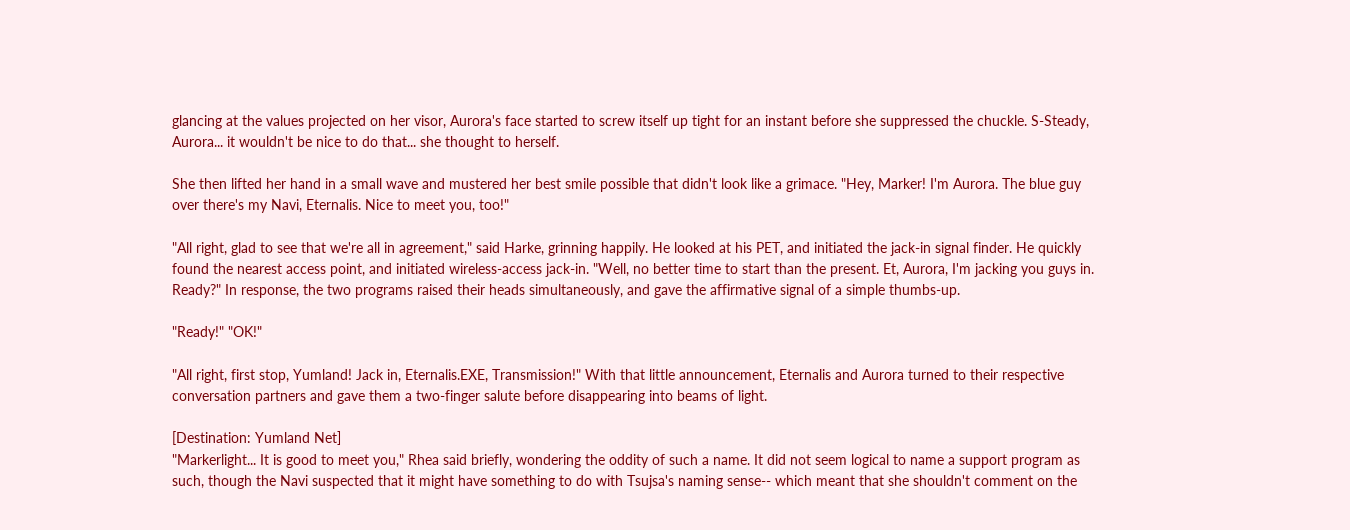glancing at the values projected on her visor, Aurora's face started to screw itself up tight for an instant before she suppressed the chuckle. S-Steady, Aurora... it wouldn't be nice to do that... she thought to herself.

She then lifted her hand in a small wave and mustered her best smile possible that didn't look like a grimace. "Hey, Marker! I'm Aurora. The blue guy over there's my Navi, Eternalis. Nice to meet you, too!"

"All right, glad to see that we're all in agreement," said Harke, grinning happily. He looked at his PET, and initiated the jack-in signal finder. He quickly found the nearest access point, and initiated wireless-access jack-in. "Well, no better time to start than the present. Et, Aurora, I'm jacking you guys in. Ready?" In response, the two programs raised their heads simultaneously, and gave the affirmative signal of a simple thumbs-up.

"Ready!" "OK!"

"All right, first stop, Yumland! Jack in, Eternalis.EXE, Transmission!" With that little announcement, Eternalis and Aurora turned to their respective conversation partners and gave them a two-finger salute before disappearing into beams of light.

[Destination: Yumland Net]
"Markerlight... It is good to meet you," Rhea said briefly, wondering the oddity of such a name. It did not seem logical to name a support program as such, though the Navi suspected that it might have something to do with Tsujsa's naming sense-- which meant that she shouldn't comment on the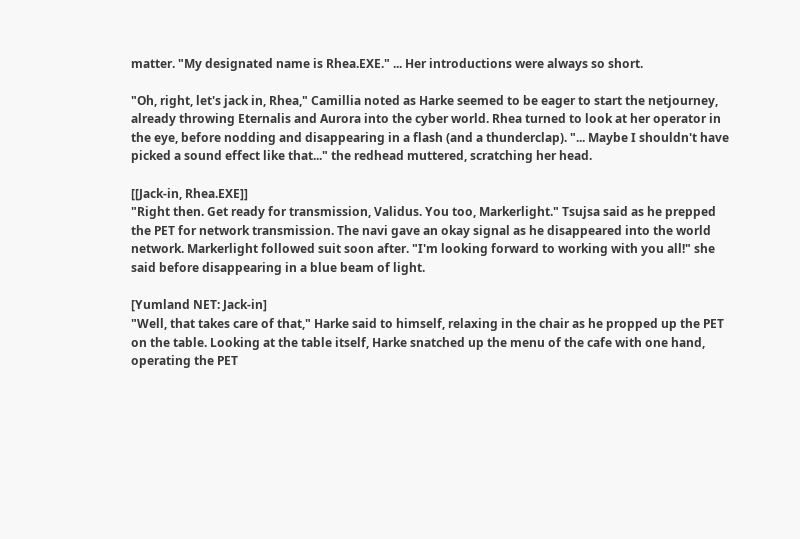matter. "My designated name is Rhea.EXE." ... Her introductions were always so short.

"Oh, right, let's jack in, Rhea," Camillia noted as Harke seemed to be eager to start the netjourney, already throwing Eternalis and Aurora into the cyber world. Rhea turned to look at her operator in the eye, before nodding and disappearing in a flash (and a thunderclap). "... Maybe I shouldn't have picked a sound effect like that..." the redhead muttered, scratching her head.

[[Jack-in, Rhea.EXE]]
"Right then. Get ready for transmission, Validus. You too, Markerlight." Tsujsa said as he prepped the PET for network transmission. The navi gave an okay signal as he disappeared into the world network. Markerlight followed suit soon after. "I'm looking forward to working with you all!" she said before disappearing in a blue beam of light.

[Yumland NET: Jack-in]
"Well, that takes care of that," Harke said to himself, relaxing in the chair as he propped up the PET on the table. Looking at the table itself, Harke snatched up the menu of the cafe with one hand, operating the PET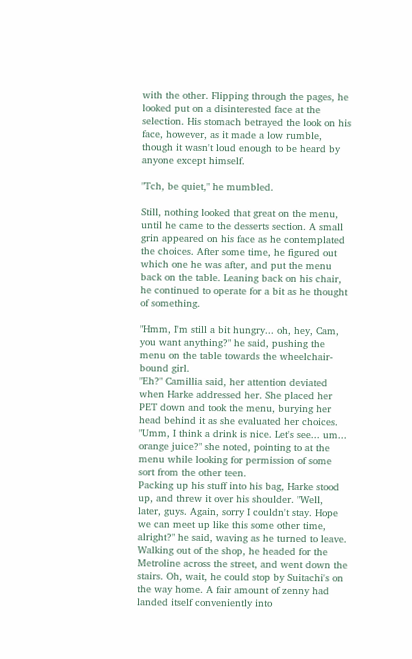with the other. Flipping through the pages, he looked put on a disinterested face at the selection. His stomach betrayed the look on his face, however, as it made a low rumble, though it wasn't loud enough to be heard by anyone except himself.

"Tch, be quiet," he mumbled.

Still, nothing looked that great on the menu, until he came to the desserts section. A small grin appeared on his face as he contemplated the choices. After some time, he figured out which one he was after, and put the menu back on the table. Leaning back on his chair, he continued to operate for a bit as he thought of something.

"Hmm, I'm still a bit hungry... oh, hey, Cam, you want anything?" he said, pushing the menu on the table towards the wheelchair-bound girl.
"Eh?" Camillia said, her attention deviated when Harke addressed her. She placed her PET down and took the menu, burying her head behind it as she evaluated her choices. "Umm, I think a drink is nice. Let's see... um... orange juice?" she noted, pointing to at the menu while looking for permission of some sort from the other teen.
Packing up his stuff into his bag, Harke stood up, and threw it over his shoulder. "Well, later, guys. Again, sorry I couldn't stay. Hope we can meet up like this some other time, alright?" he said, waving as he turned to leave. Walking out of the shop, he headed for the Metroline across the street, and went down the stairs. Oh, wait, he could stop by Suitachi's on the way home. A fair amount of zenny had landed itself conveniently into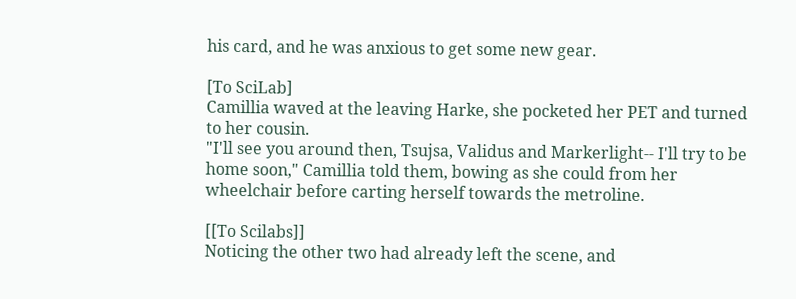his card, and he was anxious to get some new gear.

[To SciLab]
Camillia waved at the leaving Harke, she pocketed her PET and turned to her cousin.
"I'll see you around then, Tsujsa, Validus and Markerlight-- I'll try to be home soon," Camillia told them, bowing as she could from her wheelchair before carting herself towards the metroline.

[[To Scilabs]]
Noticing the other two had already left the scene, and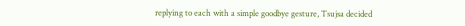replying to each with a simple goodbye gesture, Tsujsa decided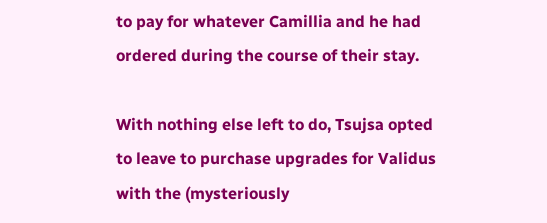to pay for whatever Camillia and he had ordered during the course of their stay.

With nothing else left to do, Tsujsa opted to leave to purchase upgrades for Validus with the (mysteriously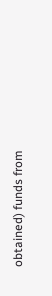obtained) funds from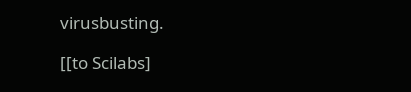virusbusting.

[[to Scilabs]